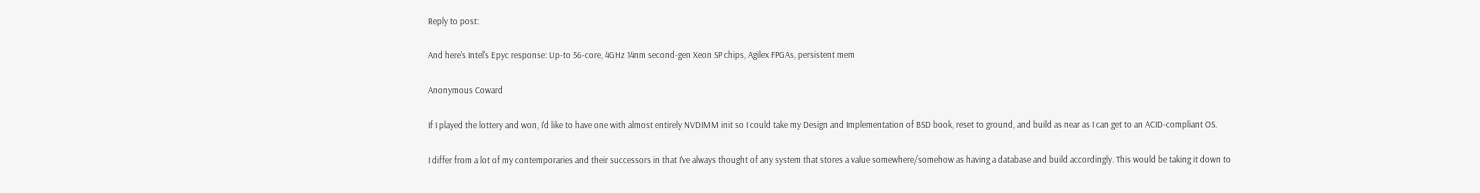Reply to post:

And here's Intel's Epyc response: Up-to 56-core, 4GHz 14nm second-gen Xeon SP chips, Agilex FPGAs, persistent mem

Anonymous Coward

If I played the lottery and won, I'd like to have one with almost entirely NVDIMM init so I could take my Design and Implementation of BSD book, reset to ground, and build as near as I can get to an ACID-compliant OS.

I differ from a lot of my contemporaries and their successors in that I've always thought of any system that stores a value somewhere/somehow as having a database and build accordingly. This would be taking it down to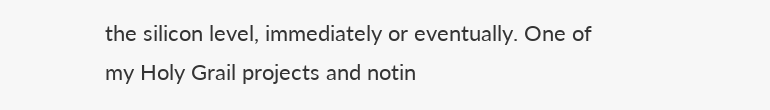the silicon level, immediately or eventually. One of my Holy Grail projects and notin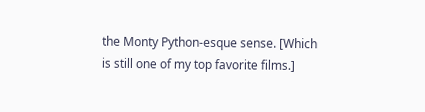the Monty Python-esque sense. [Which is still one of my top favorite films.]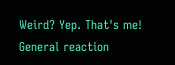Weird? Yep. That's me! General reaction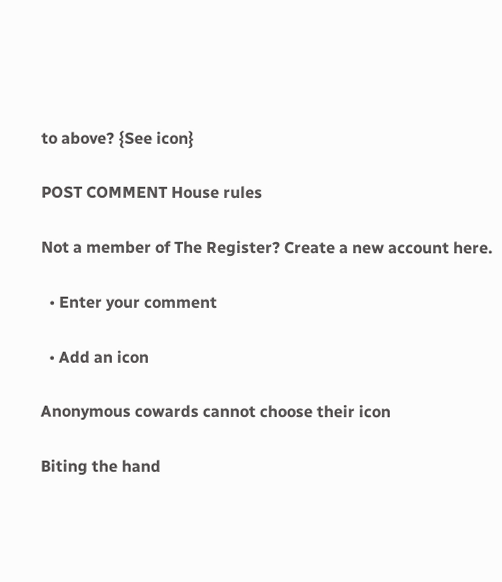to above? {See icon}

POST COMMENT House rules

Not a member of The Register? Create a new account here.

  • Enter your comment

  • Add an icon

Anonymous cowards cannot choose their icon

Biting the hand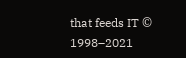that feeds IT © 1998–2021